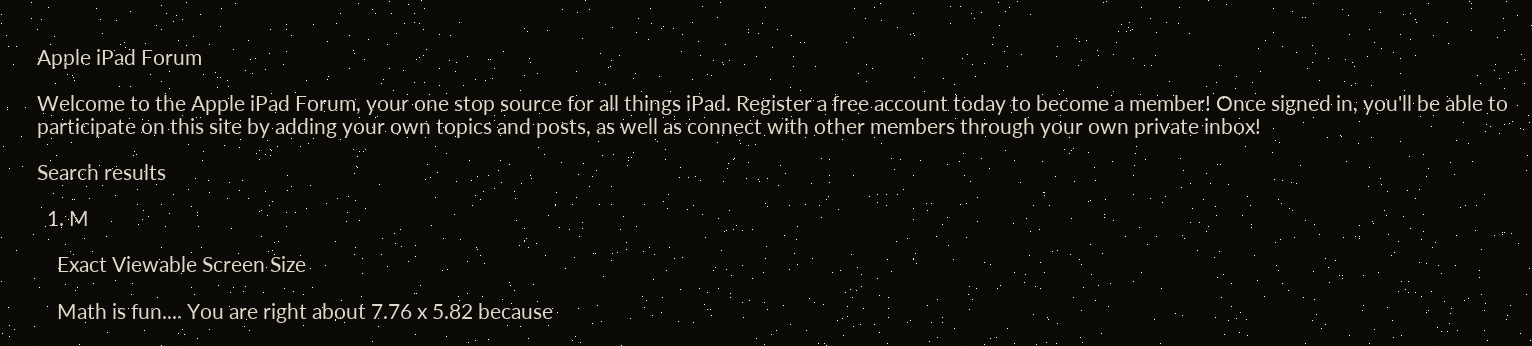Apple iPad Forum

Welcome to the Apple iPad Forum, your one stop source for all things iPad. Register a free account today to become a member! Once signed in, you'll be able to participate on this site by adding your own topics and posts, as well as connect with other members through your own private inbox!

Search results

  1. M

    Exact Viewable Screen Size

    Math is fun.... You are right about 7.76 x 5.82 because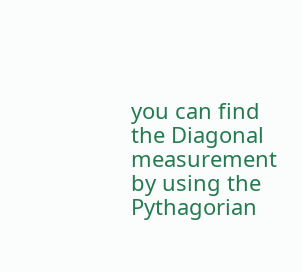you can find the Diagonal measurement by using the Pythagorian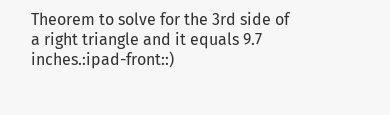Theorem to solve for the 3rd side of a right triangle and it equals 9.7 inches.:ipad-front::)